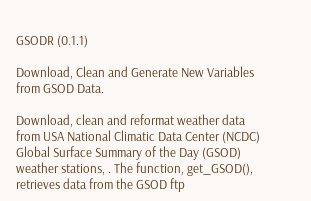GSODR (0.1.1)

Download, Clean and Generate New Variables from GSOD Data.

Download, clean and reformat weather data from USA National Climatic Data Center (NCDC) Global Surface Summary of the Day (GSOD) weather stations, . The function, get_GSOD(), retrieves data from the GSOD ftp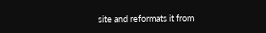site and reformats it from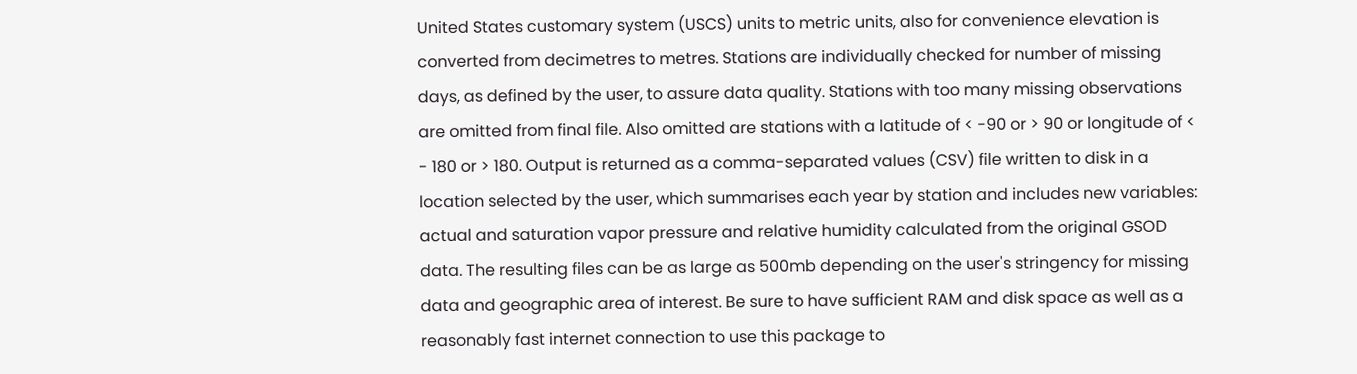United States customary system (USCS) units to metric units, also for convenience elevation is converted from decimetres to metres. Stations are individually checked for number of missing days, as defined by the user, to assure data quality. Stations with too many missing observations are omitted from final file. Also omitted are stations with a latitude of < -90 or > 90 or longitude of < - 180 or > 180. Output is returned as a comma-separated values (CSV) file written to disk in a location selected by the user, which summarises each year by station and includes new variables: actual and saturation vapor pressure and relative humidity calculated from the original GSOD data. The resulting files can be as large as 500mb depending on the user's stringency for missing data and geographic area of interest. Be sure to have sufficient RAM and disk space as well as a reasonably fast internet connection to use this package to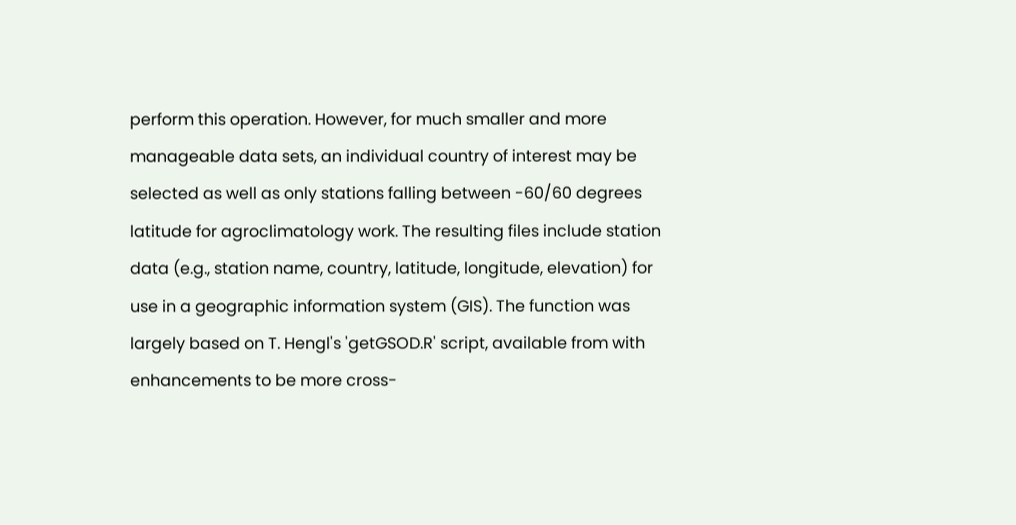perform this operation. However, for much smaller and more manageable data sets, an individual country of interest may be selected as well as only stations falling between -60/60 degrees latitude for agroclimatology work. The resulting files include station data (e.g., station name, country, latitude, longitude, elevation) for use in a geographic information system (GIS). The function was largely based on T. Hengl's 'getGSOD.R' script, available from with enhancements to be more cross-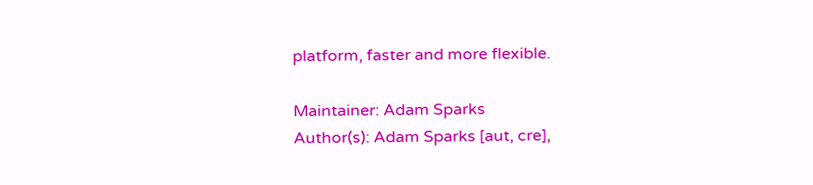platform, faster and more flexible.

Maintainer: Adam Sparks
Author(s): Adam Sparks [aut, cre],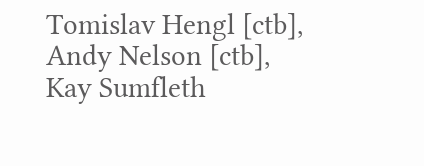Tomislav Hengl [ctb], Andy Nelson [ctb], Kay Sumfleth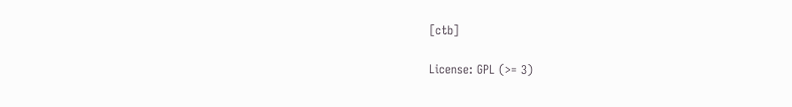[ctb]

License: GPL (>= 3)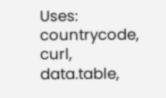Uses: countrycode, curl, data.table,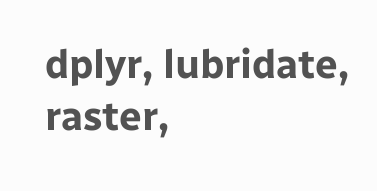dplyr, lubridate, raster,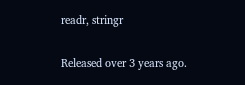readr, stringr

Released over 3 years ago.